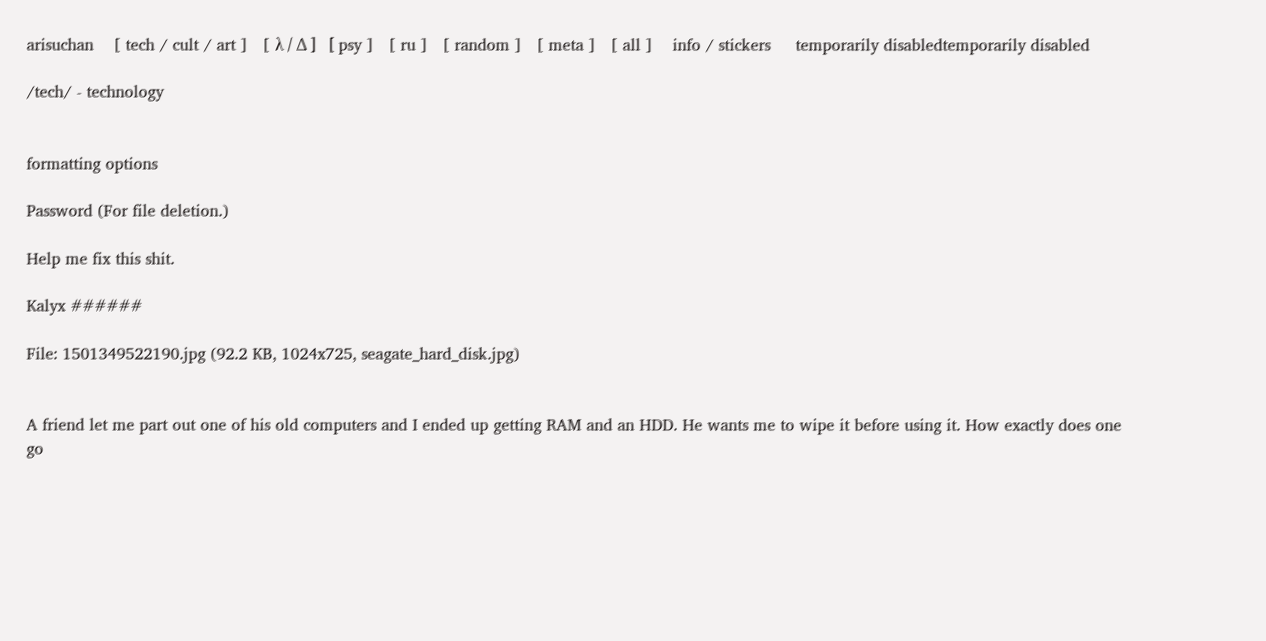arisuchan    [ tech / cult / art ]   [ λ / Δ ]   [ psy ]   [ ru ]   [ random ]   [ meta ]   [ all ]    info / stickers     temporarily disabledtemporarily disabled

/tech/ - technology


formatting options

Password (For file deletion.)

Help me fix this shit.

Kalyx ######

File: 1501349522190.jpg (92.2 KB, 1024x725, seagate_hard_disk.jpg)


A friend let me part out one of his old computers and I ended up getting RAM and an HDD. He wants me to wipe it before using it. How exactly does one go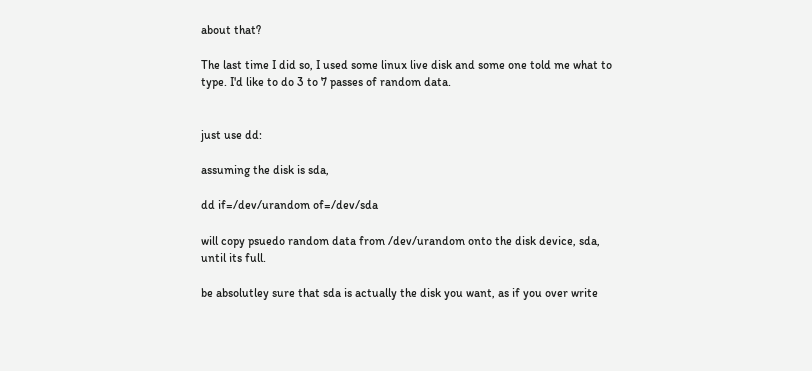about that?

The last time I did so, I used some linux live disk and some one told me what to type. I'd like to do 3 to 7 passes of random data.


just use dd:

assuming the disk is sda,

dd if=/dev/urandom of=/dev/sda

will copy psuedo random data from /dev/urandom onto the disk device, sda, until its full.

be absolutley sure that sda is actually the disk you want, as if you over write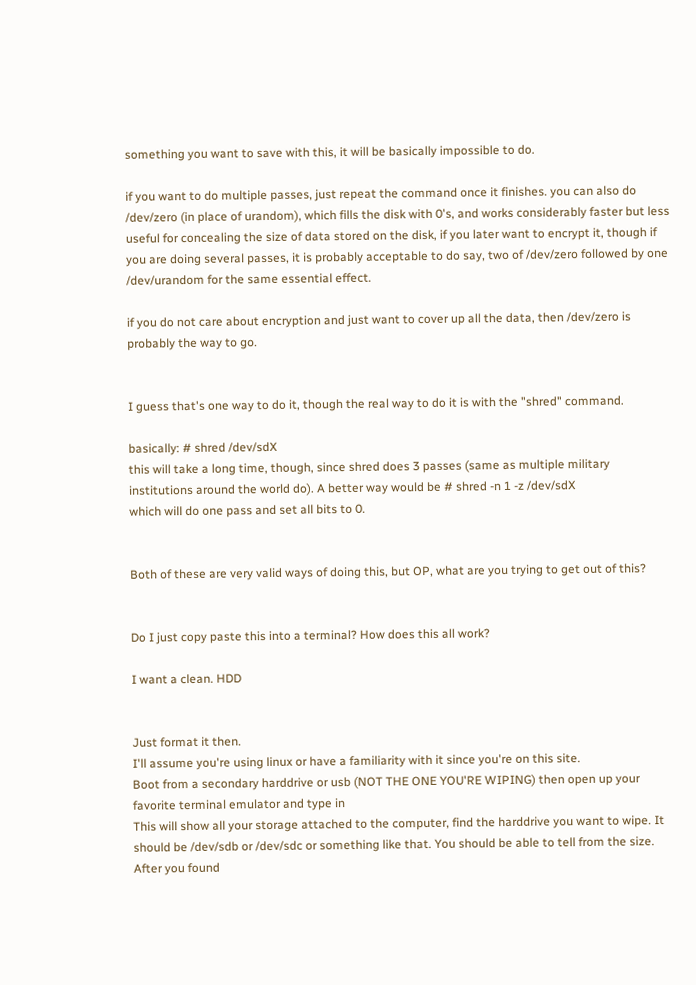something you want to save with this, it will be basically impossible to do.

if you want to do multiple passes, just repeat the command once it finishes. you can also do /dev/zero (in place of urandom), which fills the disk with 0's, and works considerably faster but less useful for concealing the size of data stored on the disk, if you later want to encrypt it, though if you are doing several passes, it is probably acceptable to do say, two of /dev/zero followed by one /dev/urandom for the same essential effect.

if you do not care about encryption and just want to cover up all the data, then /dev/zero is probably the way to go.


I guess that's one way to do it, though the real way to do it is with the "shred" command.

basically: # shred /dev/sdX
this will take a long time, though, since shred does 3 passes (same as multiple military institutions around the world do). A better way would be # shred -n 1 -z /dev/sdX
which will do one pass and set all bits to 0.


Both of these are very valid ways of doing this, but OP, what are you trying to get out of this?


Do I just copy paste this into a terminal? How does this all work?

I want a clean. HDD


Just format it then.
I'll assume you're using linux or have a familiarity with it since you're on this site.
Boot from a secondary harddrive or usb (NOT THE ONE YOU'RE WIPING) then open up your favorite terminal emulator and type in
This will show all your storage attached to the computer, find the harddrive you want to wipe. It should be /dev/sdb or /dev/sdc or something like that. You should be able to tell from the size.
After you found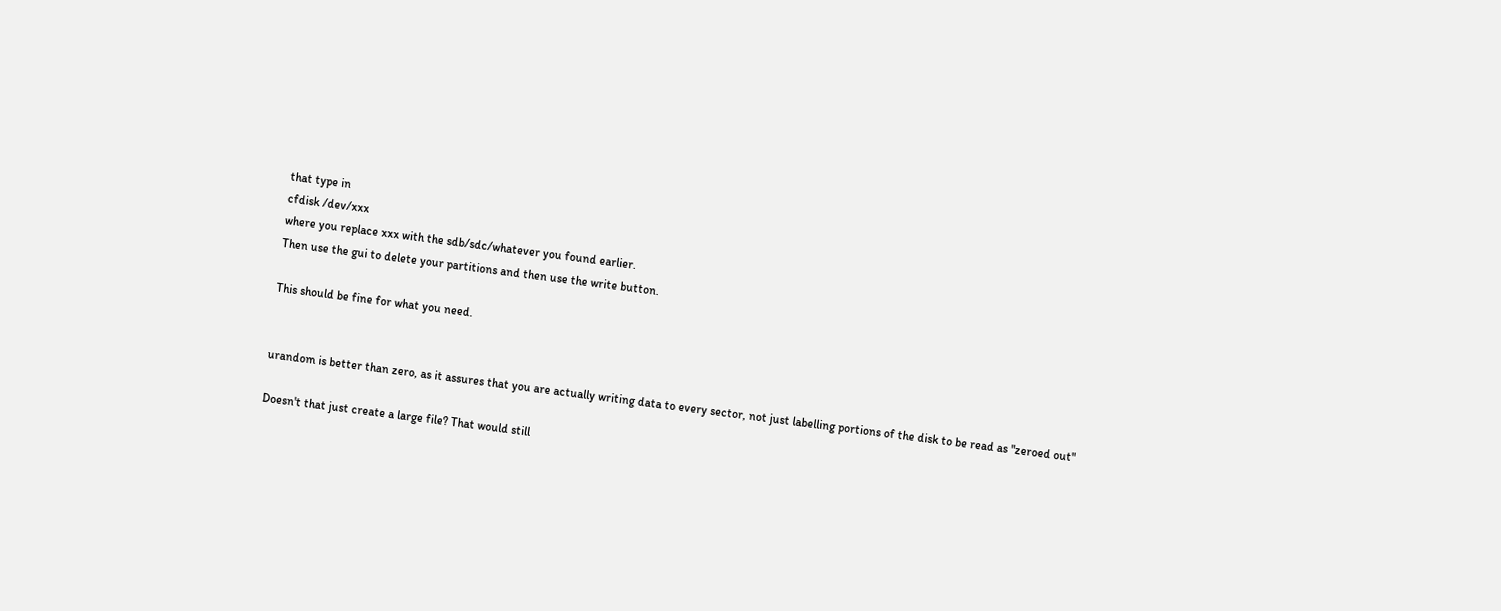that type in
cfdisk /dev/xxx
where you replace xxx with the sdb/sdc/whatever you found earlier.
Then use the gui to delete your partitions and then use the write button.

This should be fine for what you need.


urandom is better than zero, as it assures that you are actually writing data to every sector, not just labelling portions of the disk to be read as "zeroed out"

Doesn't that just create a large file? That would still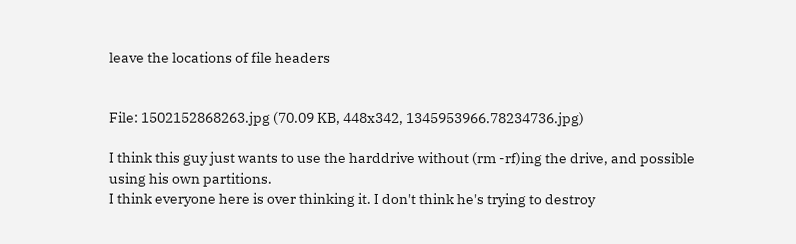leave the locations of file headers


File: 1502152868263.jpg (70.09 KB, 448x342, 1345953966.78234736.jpg)

I think this guy just wants to use the harddrive without (rm -rf)ing the drive, and possible using his own partitions.
I think everyone here is over thinking it. I don't think he's trying to destroy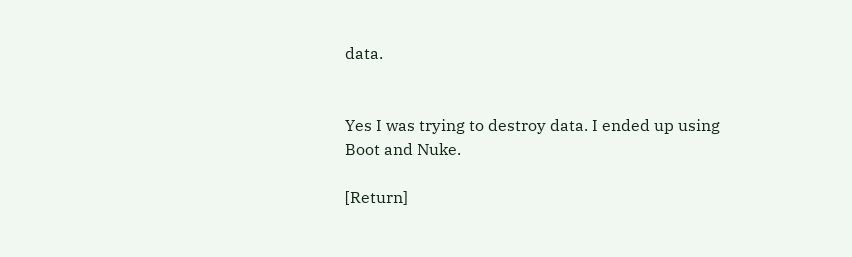data.


Yes I was trying to destroy data. I ended up using Boot and Nuke.

[Return]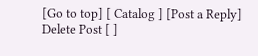[Go to top] [ Catalog ] [Post a Reply]
Delete Post [ ]